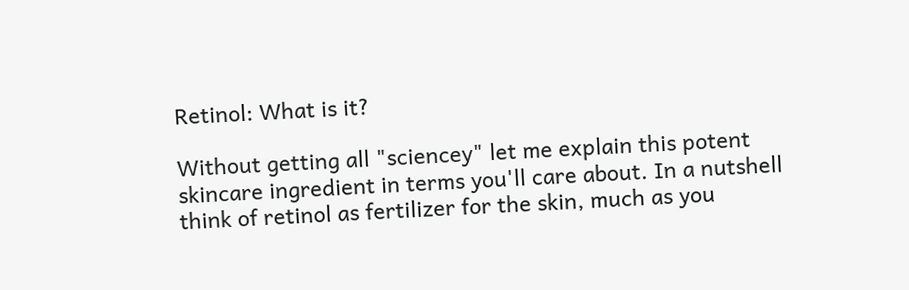Retinol: What is it?

Without getting all "sciencey" let me explain this potent skincare ingredient in terms you'll care about. In a nutshell think of retinol as fertilizer for the skin, much as you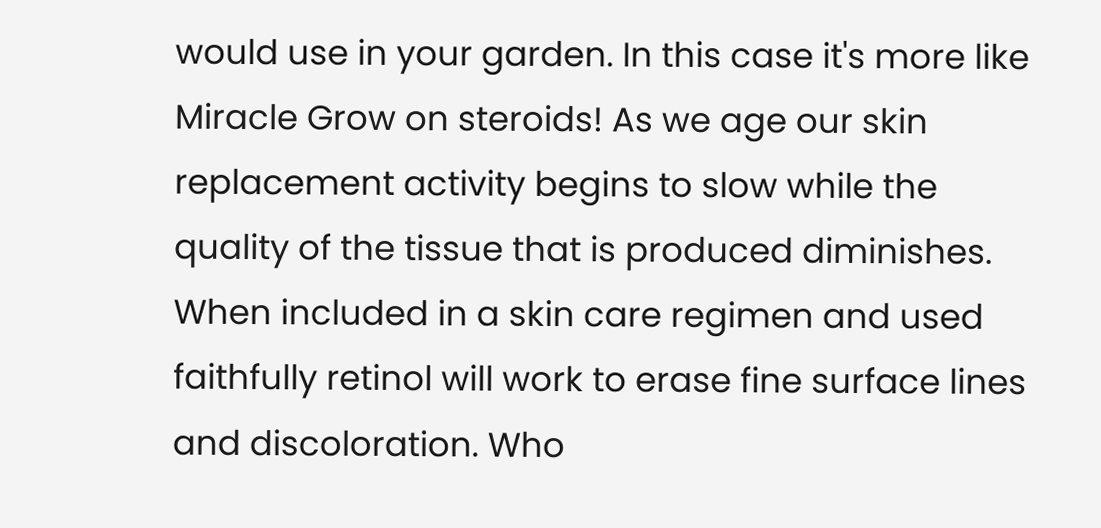would use in your garden. In this case it's more like Miracle Grow on steroids! As we age our skin replacement activity begins to slow while the quality of the tissue that is produced diminishes. When included in a skin care regimen and used faithfully retinol will work to erase fine surface lines and discoloration. Who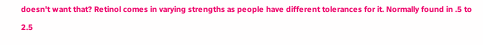doesn't want that? Retinol comes in varying strengths as people have different tolerances for it. Normally found in .5 to 2.5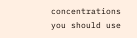concentrations you should use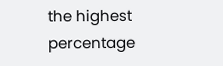the highest percentage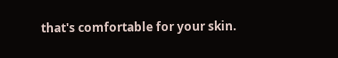that's comfortable for your skin.